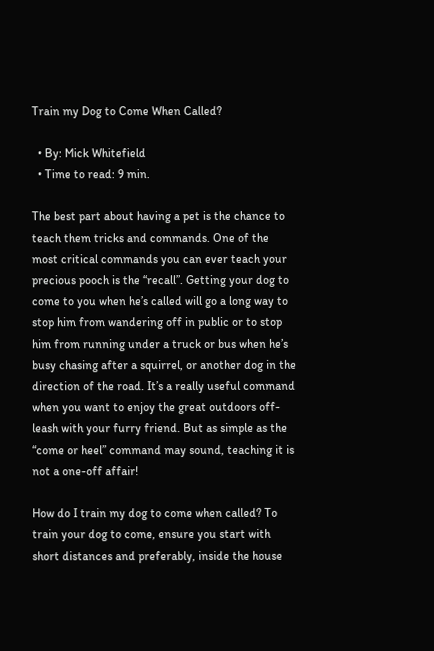Train my Dog to Come When Called?

  • By: Mick Whitefield
  • Time to read: 9 min.

The best part about having a pet is the chance to teach them tricks and commands. One of the most critical commands you can ever teach your precious pooch is the “recall”. Getting your dog to come to you when he’s called will go a long way to stop him from wandering off in public or to stop him from running under a truck or bus when he’s busy chasing after a squirrel, or another dog in the direction of the road. It’s a really useful command when you want to enjoy the great outdoors off-leash with your furry friend. But as simple as the “come or heel” command may sound, teaching it is not a one-off affair!

How do I train my dog to come when called? To train your dog to come, ensure you start with short distances and preferably, inside the house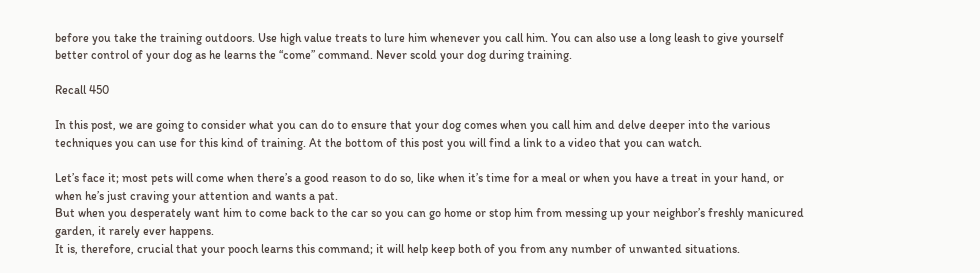before you take the training outdoors. Use high value treats to lure him whenever you call him. You can also use a long leash to give yourself better control of your dog as he learns the “come” command. Never scold your dog during training.

Recall 450

In this post, we are going to consider what you can do to ensure that your dog comes when you call him and delve deeper into the various techniques you can use for this kind of training. At the bottom of this post you will find a link to a video that you can watch.

Let’s face it; most pets will come when there’s a good reason to do so, like when it’s time for a meal or when you have a treat in your hand, or when he’s just craving your attention and wants a pat.
But when you desperately want him to come back to the car so you can go home or stop him from messing up your neighbor’s freshly manicured garden, it rarely ever happens.
It is, therefore, crucial that your pooch learns this command; it will help keep both of you from any number of unwanted situations.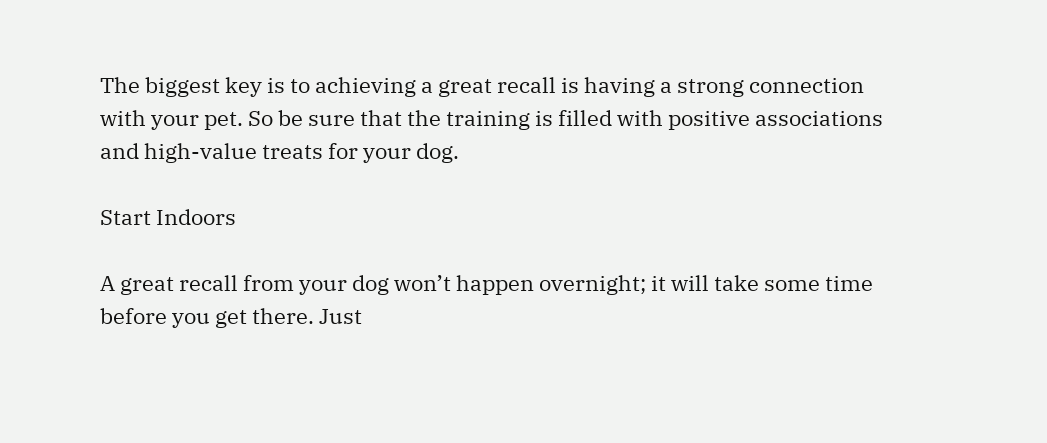The biggest key is to achieving a great recall is having a strong connection with your pet. So be sure that the training is filled with positive associations and high-value treats for your dog.

Start Indoors

A great recall from your dog won’t happen overnight; it will take some time before you get there. Just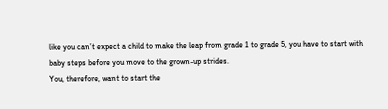like you can’t expect a child to make the leap from grade 1 to grade 5, you have to start with baby steps before you move to the grown-up strides.
You, therefore, want to start the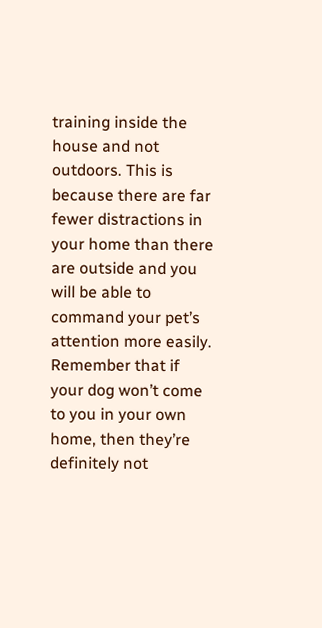training inside the house and not outdoors. This is because there are far fewer distractions in your home than there are outside and you will be able to command your pet’s attention more easily.
Remember that if your dog won’t come to you in your own home, then they’re definitely not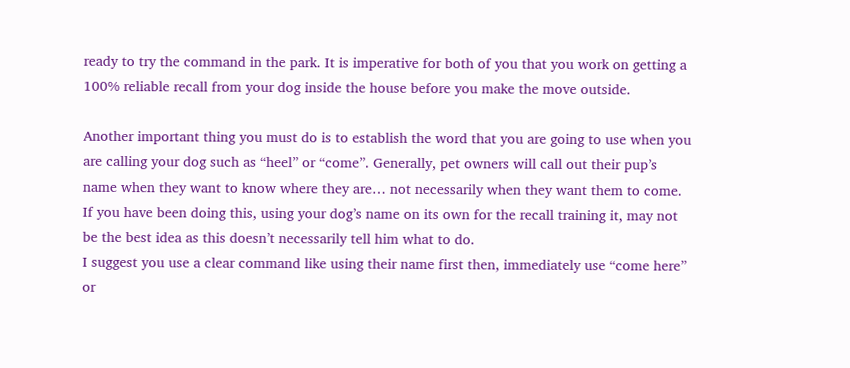ready to try the command in the park. It is imperative for both of you that you work on getting a 100% reliable recall from your dog inside the house before you make the move outside.

Another important thing you must do is to establish the word that you are going to use when you are calling your dog such as “heel” or “come”. Generally, pet owners will call out their pup’s name when they want to know where they are… not necessarily when they want them to come.
If you have been doing this, using your dog’s name on its own for the recall training it, may not be the best idea as this doesn’t necessarily tell him what to do.
I suggest you use a clear command like using their name first then, immediately use “come here” or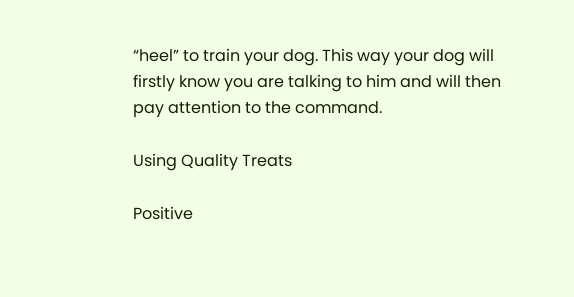“heel” to train your dog. This way your dog will firstly know you are talking to him and will then pay attention to the command.

Using Quality Treats

Positive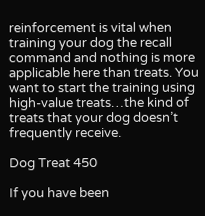reinforcement is vital when training your dog the recall command and nothing is more applicable here than treats. You want to start the training using high-value treats…the kind of treats that your dog doesn’t frequently receive.

Dog Treat 450

If you have been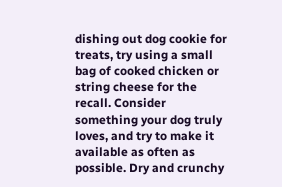dishing out dog cookie for treats, try using a small bag of cooked chicken or string cheese for the recall. Consider something your dog truly loves, and try to make it available as often as possible. Dry and crunchy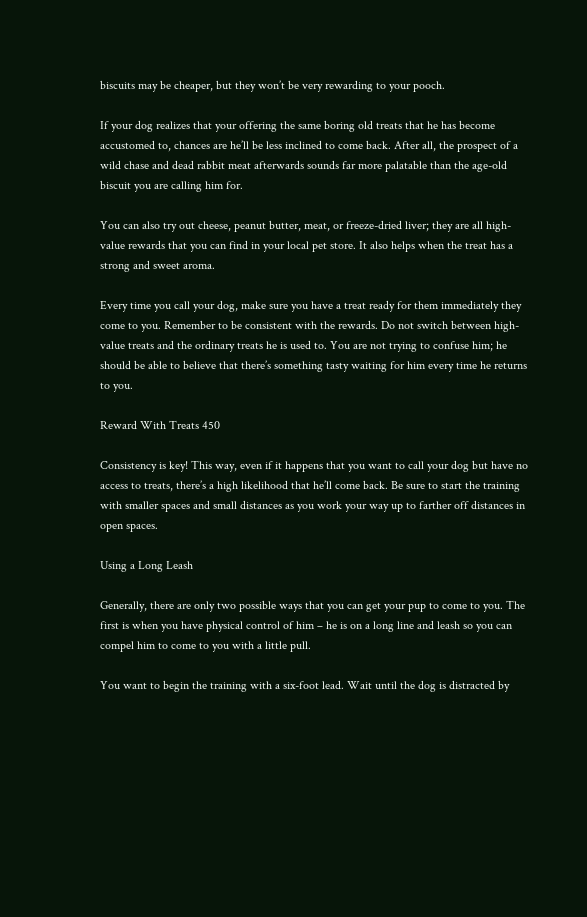biscuits may be cheaper, but they won’t be very rewarding to your pooch.

If your dog realizes that your offering the same boring old treats that he has become accustomed to, chances are he’ll be less inclined to come back. After all, the prospect of a wild chase and dead rabbit meat afterwards sounds far more palatable than the age-old biscuit you are calling him for.

You can also try out cheese, peanut butter, meat, or freeze-dried liver; they are all high-value rewards that you can find in your local pet store. It also helps when the treat has a strong and sweet aroma.

Every time you call your dog, make sure you have a treat ready for them immediately they come to you. Remember to be consistent with the rewards. Do not switch between high-value treats and the ordinary treats he is used to. You are not trying to confuse him; he should be able to believe that there’s something tasty waiting for him every time he returns to you.

Reward With Treats 450

Consistency is key! This way, even if it happens that you want to call your dog but have no access to treats, there’s a high likelihood that he’ll come back. Be sure to start the training with smaller spaces and small distances as you work your way up to farther off distances in open spaces.

Using a Long Leash

Generally, there are only two possible ways that you can get your pup to come to you. The first is when you have physical control of him – he is on a long line and leash so you can compel him to come to you with a little pull.

You want to begin the training with a six-foot lead. Wait until the dog is distracted by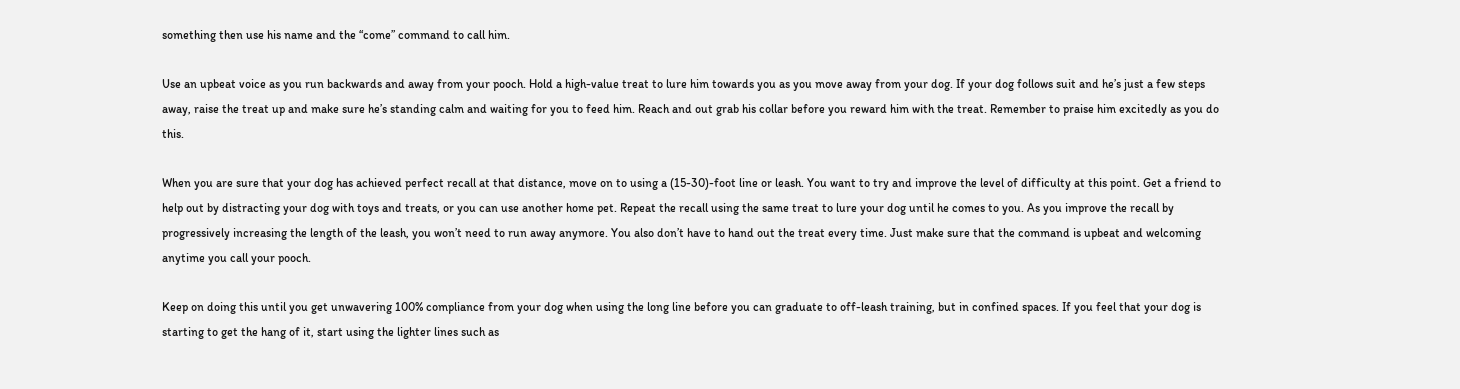something then use his name and the “come” command to call him.

Use an upbeat voice as you run backwards and away from your pooch. Hold a high-value treat to lure him towards you as you move away from your dog. If your dog follows suit and he’s just a few steps away, raise the treat up and make sure he’s standing calm and waiting for you to feed him. Reach and out grab his collar before you reward him with the treat. Remember to praise him excitedly as you do this.

When you are sure that your dog has achieved perfect recall at that distance, move on to using a (15-30)-foot line or leash. You want to try and improve the level of difficulty at this point. Get a friend to help out by distracting your dog with toys and treats, or you can use another home pet. Repeat the recall using the same treat to lure your dog until he comes to you. As you improve the recall by progressively increasing the length of the leash, you won’t need to run away anymore. You also don’t have to hand out the treat every time. Just make sure that the command is upbeat and welcoming anytime you call your pooch.

Keep on doing this until you get unwavering 100% compliance from your dog when using the long line before you can graduate to off-leash training, but in confined spaces. If you feel that your dog is starting to get the hang of it, start using the lighter lines such as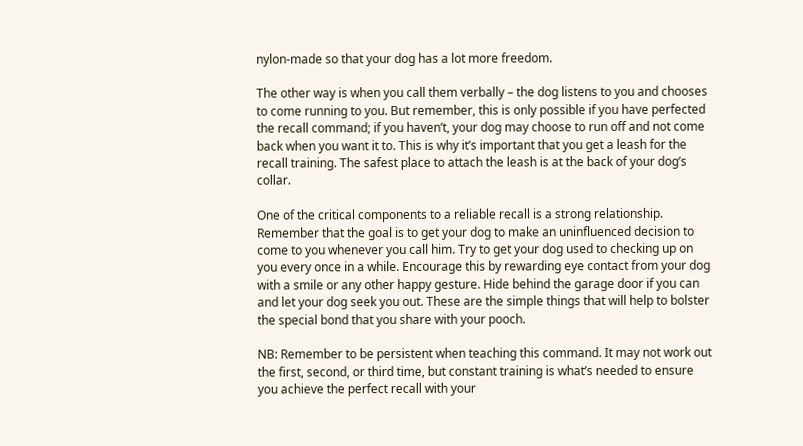nylon-made so that your dog has a lot more freedom.

The other way is when you call them verbally – the dog listens to you and chooses to come running to you. But remember, this is only possible if you have perfected the recall command; if you haven’t, your dog may choose to run off and not come back when you want it to. This is why it’s important that you get a leash for the recall training. The safest place to attach the leash is at the back of your dog’s collar.

One of the critical components to a reliable recall is a strong relationship. Remember that the goal is to get your dog to make an uninfluenced decision to come to you whenever you call him. Try to get your dog used to checking up on you every once in a while. Encourage this by rewarding eye contact from your dog with a smile or any other happy gesture. Hide behind the garage door if you can and let your dog seek you out. These are the simple things that will help to bolster the special bond that you share with your pooch.

NB: Remember to be persistent when teaching this command. It may not work out the first, second, or third time, but constant training is what’s needed to ensure you achieve the perfect recall with your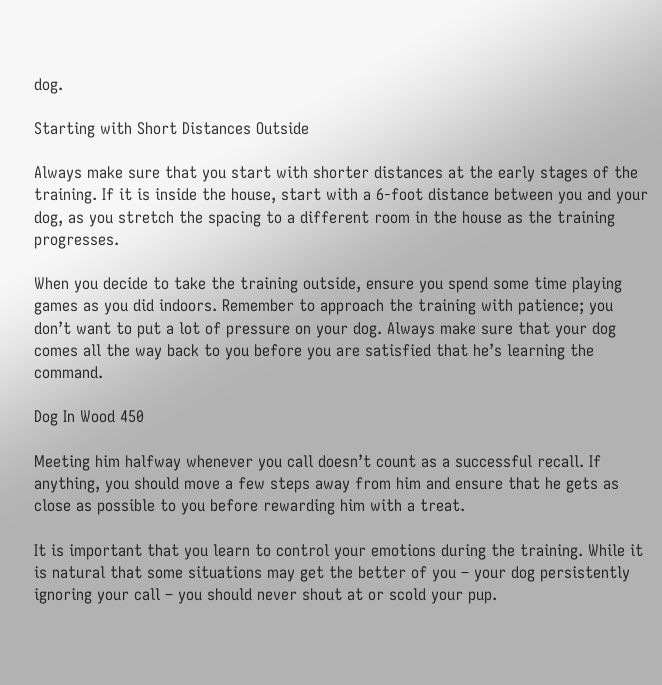dog.

Starting with Short Distances Outside

Always make sure that you start with shorter distances at the early stages of the training. If it is inside the house, start with a 6-foot distance between you and your dog, as you stretch the spacing to a different room in the house as the training progresses.

When you decide to take the training outside, ensure you spend some time playing games as you did indoors. Remember to approach the training with patience; you don’t want to put a lot of pressure on your dog. Always make sure that your dog comes all the way back to you before you are satisfied that he’s learning the command.

Dog In Wood 450

Meeting him halfway whenever you call doesn’t count as a successful recall. If anything, you should move a few steps away from him and ensure that he gets as close as possible to you before rewarding him with a treat.

It is important that you learn to control your emotions during the training. While it is natural that some situations may get the better of you – your dog persistently ignoring your call – you should never shout at or scold your pup.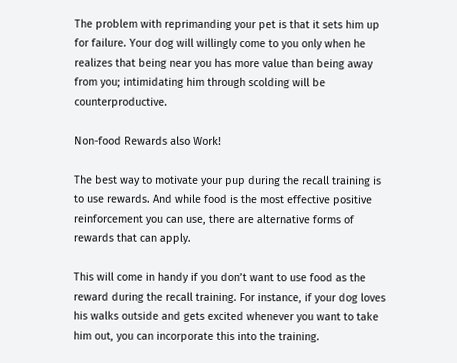The problem with reprimanding your pet is that it sets him up for failure. Your dog will willingly come to you only when he realizes that being near you has more value than being away from you; intimidating him through scolding will be counterproductive.

Non-food Rewards also Work!

The best way to motivate your pup during the recall training is to use rewards. And while food is the most effective positive reinforcement you can use, there are alternative forms of rewards that can apply.

This will come in handy if you don’t want to use food as the reward during the recall training. For instance, if your dog loves his walks outside and gets excited whenever you want to take him out, you can incorporate this into the training.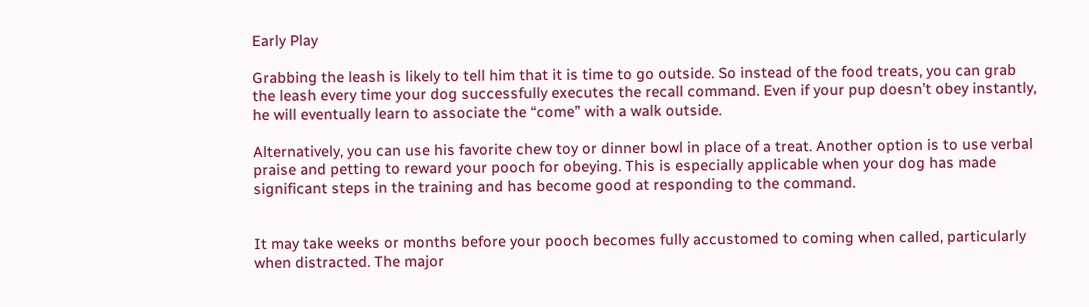Early Play

Grabbing the leash is likely to tell him that it is time to go outside. So instead of the food treats, you can grab the leash every time your dog successfully executes the recall command. Even if your pup doesn’t obey instantly, he will eventually learn to associate the “come” with a walk outside.

Alternatively, you can use his favorite chew toy or dinner bowl in place of a treat. Another option is to use verbal praise and petting to reward your pooch for obeying. This is especially applicable when your dog has made significant steps in the training and has become good at responding to the command.


It may take weeks or months before your pooch becomes fully accustomed to coming when called, particularly when distracted. The major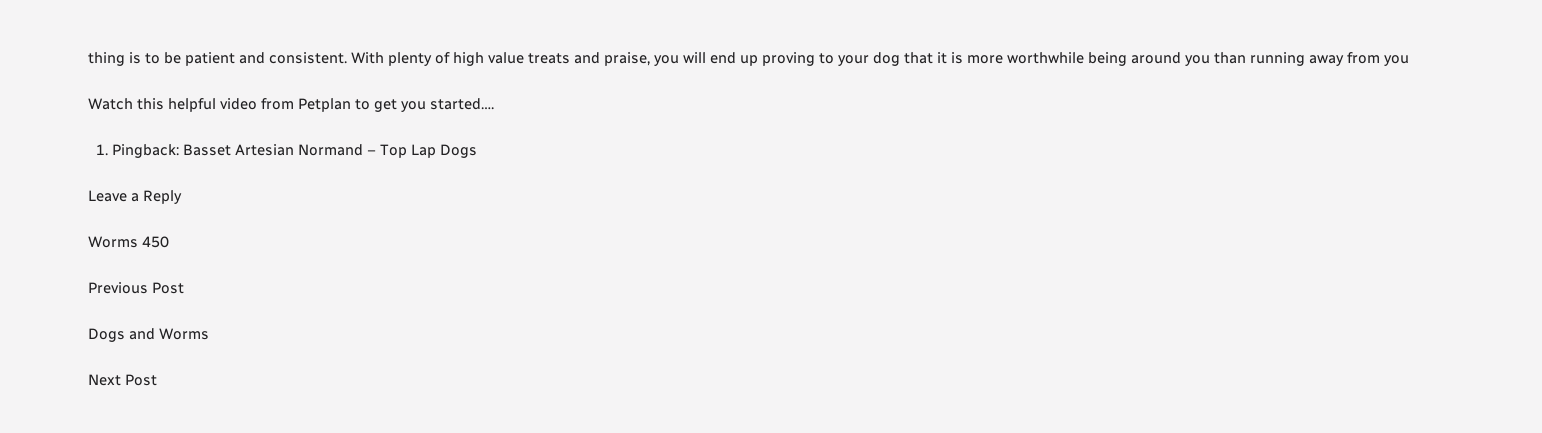thing is to be patient and consistent. With plenty of high value treats and praise, you will end up proving to your dog that it is more worthwhile being around you than running away from you

Watch this helpful video from Petplan to get you started….

  1. Pingback: Basset Artesian Normand – Top Lap Dogs

Leave a Reply

Worms 450

Previous Post

Dogs and Worms

Next Post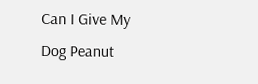Can I Give My Dog Peanut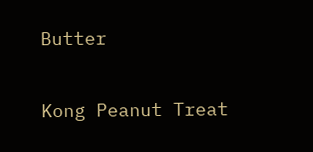Butter

Kong Peanut Treat